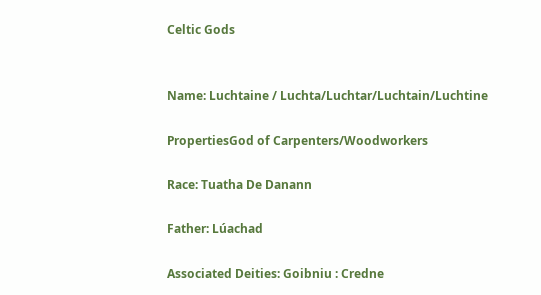Celtic Gods


Name: Luchtaine / Luchta/Luchtar/Luchtain/Luchtine

PropertiesGod of Carpenters/Woodworkers

Race: Tuatha De Danann

Father: Lúachad

Associated Deities: Goibniu : Credne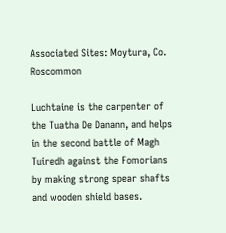Associated Sites: Moytura, Co. Roscommon

Luchtaine is the carpenter of the Tuatha De Danann, and helps in the second battle of Magh Tuiredh against the Fomorians by making strong spear shafts and wooden shield bases.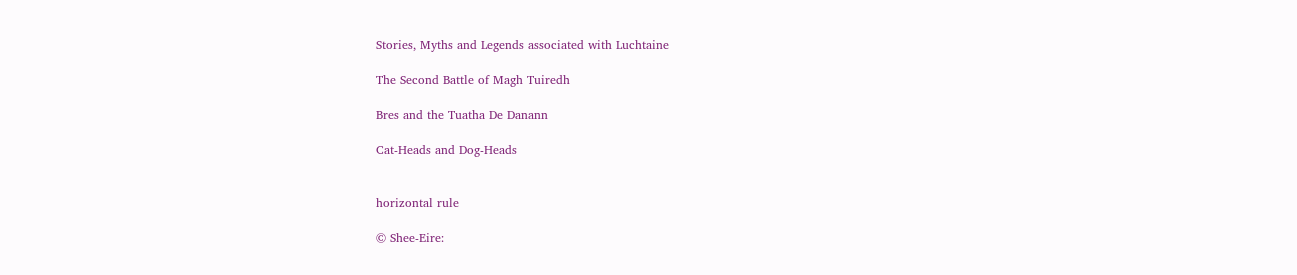Stories, Myths and Legends associated with Luchtaine

The Second Battle of Magh Tuiredh

Bres and the Tuatha De Danann

Cat-Heads and Dog-Heads


horizontal rule

© Shee-Eire: